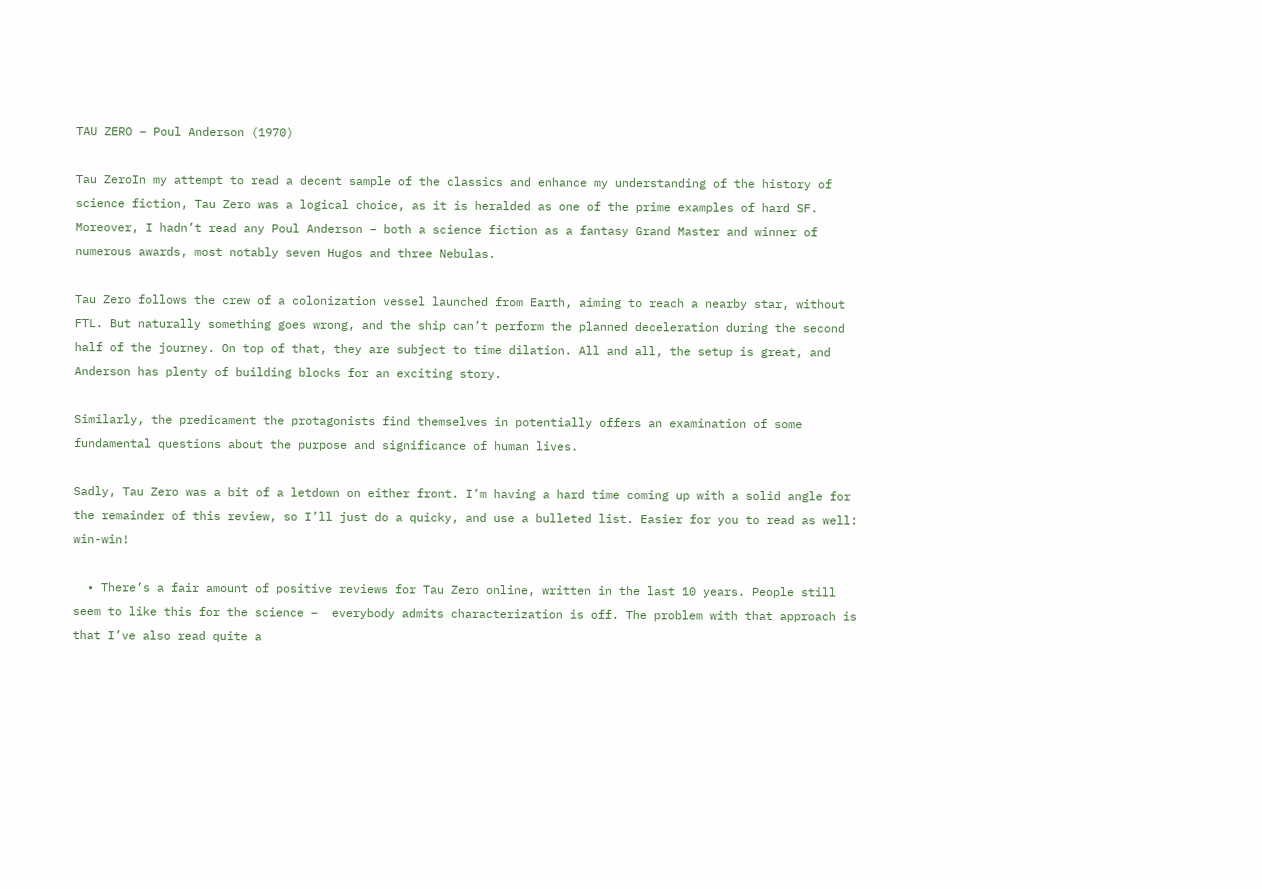TAU ZERO – Poul Anderson (1970)

Tau ZeroIn my attempt to read a decent sample of the classics and enhance my understanding of the history of science fiction, Tau Zero was a logical choice, as it is heralded as one of the prime examples of hard SF. Moreover, I hadn’t read any Poul Anderson – both a science fiction as a fantasy Grand Master and winner of numerous awards, most notably seven Hugos and three Nebulas.

Tau Zero follows the crew of a colonization vessel launched from Earth, aiming to reach a nearby star, without FTL. But naturally something goes wrong, and the ship can’t perform the planned deceleration during the second half of the journey. On top of that, they are subject to time dilation. All and all, the setup is great, and Anderson has plenty of building blocks for an exciting story.

Similarly, the predicament the protagonists find themselves in potentially offers an examination of some fundamental questions about the purpose and significance of human lives.

Sadly, Tau Zero was a bit of a letdown on either front. I’m having a hard time coming up with a solid angle for the remainder of this review, so I’ll just do a quicky, and use a bulleted list. Easier for you to read as well: win-win!

  • There’s a fair amount of positive reviews for Tau Zero online, written in the last 10 years. People still seem to like this for the science –  everybody admits characterization is off. The problem with that approach is that I’ve also read quite a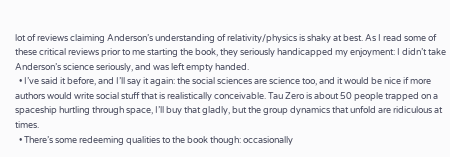lot of reviews claiming Anderson’s understanding of relativity/physics is shaky at best. As I read some of these critical reviews prior to me starting the book, they seriously handicapped my enjoyment: I didn’t take Anderson’s science seriously, and was left empty handed.
  • I’ve said it before, and I’ll say it again: the social sciences are science too, and it would be nice if more authors would write social stuff that is realistically conceivable. Tau Zero is about 50 people trapped on a spaceship hurtling through space, I’ll buy that gladly, but the group dynamics that unfold are ridiculous at times.
  • There’s some redeeming qualities to the book though: occasionally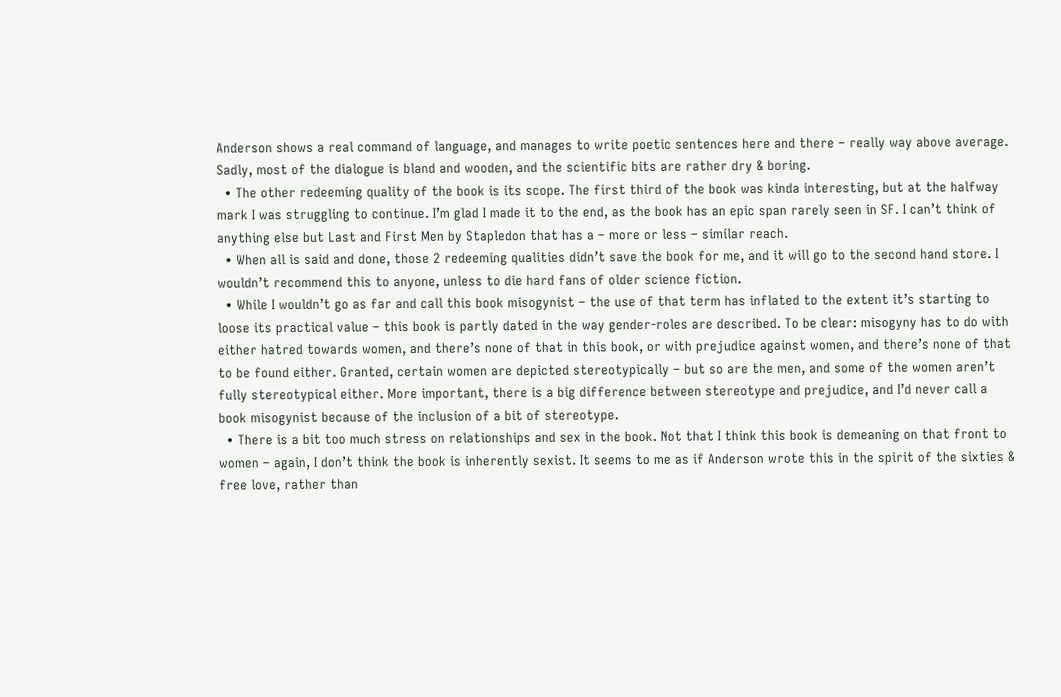Anderson shows a real command of language, and manages to write poetic sentences here and there – really way above average. Sadly, most of the dialogue is bland and wooden, and the scientific bits are rather dry & boring.
  • The other redeeming quality of the book is its scope. The first third of the book was kinda interesting, but at the halfway mark I was struggling to continue. I’m glad I made it to the end, as the book has an epic span rarely seen in SF. I can’t think of anything else but Last and First Men by Stapledon that has a – more or less – similar reach.
  • When all is said and done, those 2 redeeming qualities didn’t save the book for me, and it will go to the second hand store. I wouldn’t recommend this to anyone, unless to die hard fans of older science fiction.
  • While I wouldn’t go as far and call this book misogynist – the use of that term has inflated to the extent it’s starting to loose its practical value – this book is partly dated in the way gender-roles are described. To be clear: misogyny has to do with either hatred towards women, and there’s none of that in this book, or with prejudice against women, and there’s none of that to be found either. Granted, certain women are depicted stereotypically – but so are the men, and some of the women aren’t fully stereotypical either. More important, there is a big difference between stereotype and prejudice, and I’d never call a book misogynist because of the inclusion of a bit of stereotype.
  • There is a bit too much stress on relationships and sex in the book. Not that I think this book is demeaning on that front to women – again, I don’t think the book is inherently sexist. It seems to me as if Anderson wrote this in the spirit of the sixties & free love, rather than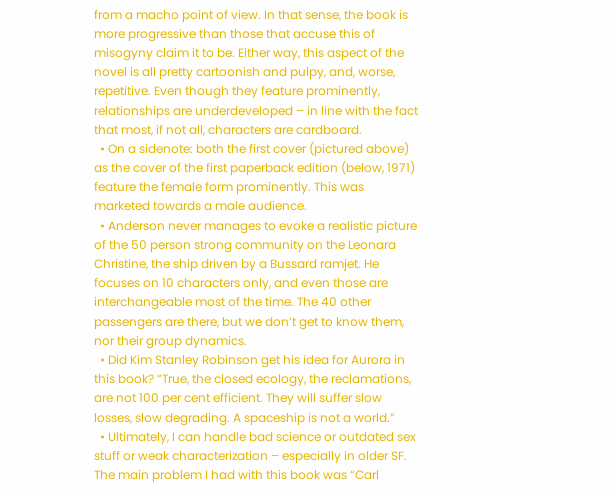from a macho point of view. In that sense, the book is more progressive than those that accuse this of misogyny claim it to be. Either way, this aspect of the novel is all pretty cartoonish and pulpy, and, worse, repetitive. Even though they feature prominently, relationships are underdeveloped – in line with the fact that most, if not all, characters are cardboard.
  • On a sidenote: both the first cover (pictured above) as the cover of the first paperback edition (below, 1971) feature the female form prominently. This was marketed towards a male audience.
  • Anderson never manages to evoke a realistic picture of the 50 person strong community on the Leonara Christine, the ship driven by a Bussard ramjet. He focuses on 10 characters only, and even those are interchangeable most of the time. The 40 other passengers are there, but we don’t get to know them, nor their group dynamics.
  • Did Kim Stanley Robinson get his idea for Aurora in this book? “True, the closed ecology, the reclamations, are not 100 per cent efficient. They will suffer slow losses, slow degrading. A spaceship is not a world.”
  • Ultimately, I can handle bad science or outdated sex stuff or weak characterization – especially in older SF. The main problem I had with this book was “Carl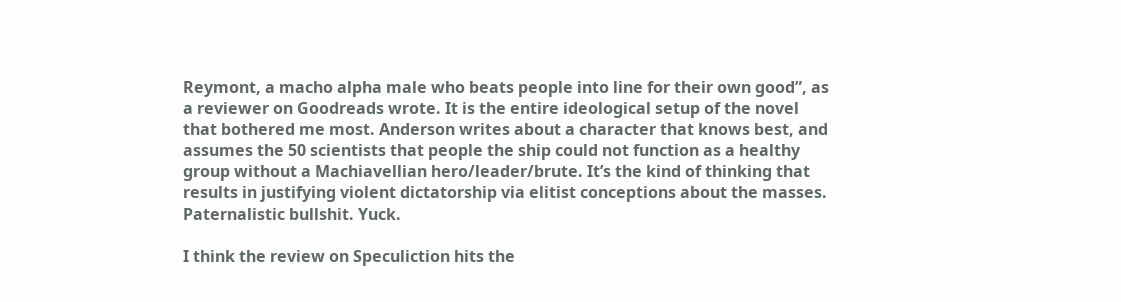Reymont, a macho alpha male who beats people into line for their own good”, as a reviewer on Goodreads wrote. It is the entire ideological setup of the novel that bothered me most. Anderson writes about a character that knows best, and assumes the 50 scientists that people the ship could not function as a healthy group without a Machiavellian hero/leader/brute. It’s the kind of thinking that results in justifying violent dictatorship via elitist conceptions about the masses. Paternalistic bullshit. Yuck.

I think the review on Speculiction hits the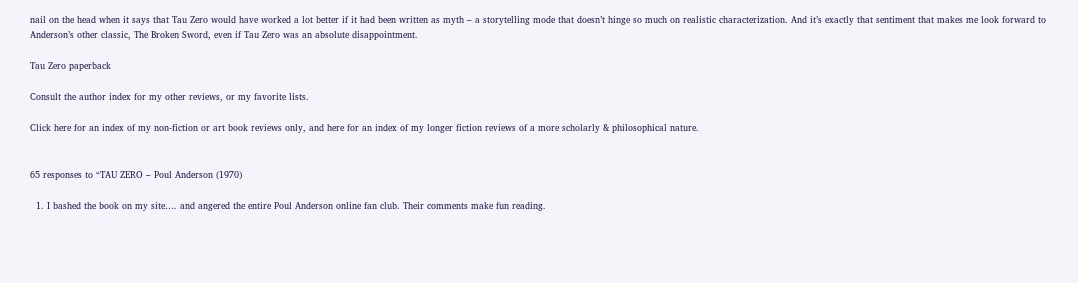nail on the head when it says that Tau Zero would have worked a lot better if it had been written as myth – a storytelling mode that doesn’t hinge so much on realistic characterization. And it’s exactly that sentiment that makes me look forward to Anderson’s other classic, The Broken Sword, even if Tau Zero was an absolute disappointment.

Tau Zero paperback

Consult the author index for my other reviews, or my favorite lists.

Click here for an index of my non-fiction or art book reviews only, and here for an index of my longer fiction reviews of a more scholarly & philosophical nature.


65 responses to “TAU ZERO – Poul Anderson (1970)

  1. I bashed the book on my site…. and angered the entire Poul Anderson online fan club. Their comments make fun reading.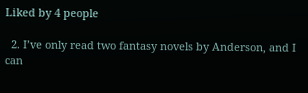Liked by 4 people

  2. I’ve only read two fantasy novels by Anderson, and I can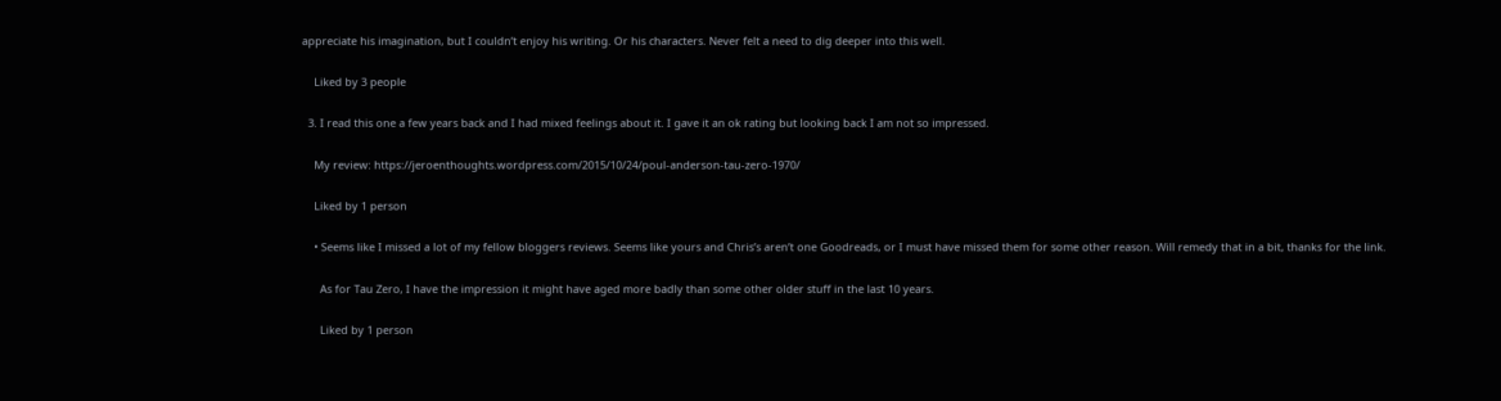appreciate his imagination, but I couldn’t enjoy his writing. Or his characters. Never felt a need to dig deeper into this well.

    Liked by 3 people

  3. I read this one a few years back and I had mixed feelings about it. I gave it an ok rating but looking back I am not so impressed.

    My review: https://jeroenthoughts.wordpress.com/2015/10/24/poul-anderson-tau-zero-1970/

    Liked by 1 person

    • Seems like I missed a lot of my fellow bloggers reviews. Seems like yours and Chris’s aren’t one Goodreads, or I must have missed them for some other reason. Will remedy that in a bit, thanks for the link.

      As for Tau Zero, I have the impression it might have aged more badly than some other older stuff in the last 10 years.

      Liked by 1 person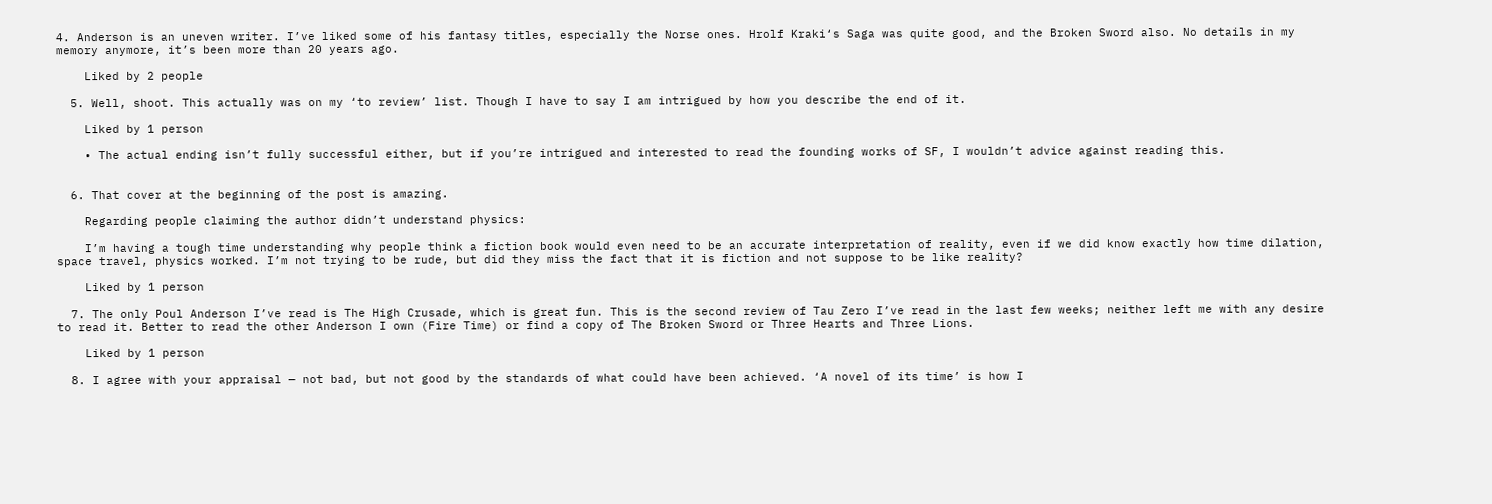4. Anderson is an uneven writer. I’ve liked some of his fantasy titles, especially the Norse ones. Hrolf Kraki‘s Saga was quite good, and the Broken Sword also. No details in my memory anymore, it’s been more than 20 years ago.

    Liked by 2 people

  5. Well, shoot. This actually was on my ‘to review’ list. Though I have to say I am intrigued by how you describe the end of it.

    Liked by 1 person

    • The actual ending isn’t fully successful either, but if you’re intrigued and interested to read the founding works of SF, I wouldn’t advice against reading this.


  6. That cover at the beginning of the post is amazing.

    Regarding people claiming the author didn’t understand physics:

    I’m having a tough time understanding why people think a fiction book would even need to be an accurate interpretation of reality, even if we did know exactly how time dilation, space travel, physics worked. I’m not trying to be rude, but did they miss the fact that it is fiction and not suppose to be like reality?

    Liked by 1 person

  7. The only Poul Anderson I’ve read is The High Crusade, which is great fun. This is the second review of Tau Zero I’ve read in the last few weeks; neither left me with any desire to read it. Better to read the other Anderson I own (Fire Time) or find a copy of The Broken Sword or Three Hearts and Three Lions.

    Liked by 1 person

  8. I agree with your appraisal — not bad, but not good by the standards of what could have been achieved. ‘A novel of its time’ is how I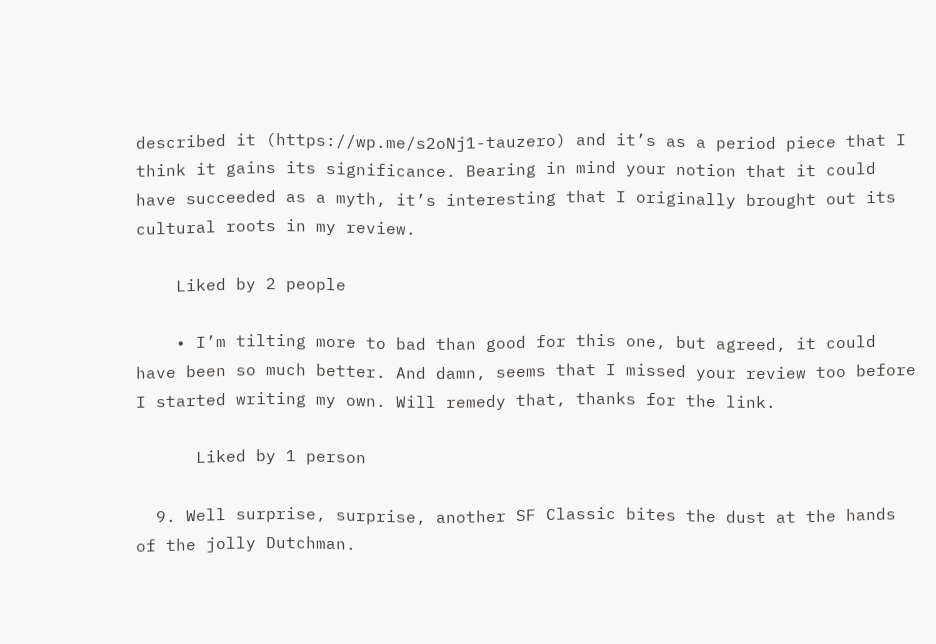described it (https://wp.me/s2oNj1-tauzero) and it’s as a period piece that I think it gains its significance. Bearing in mind your notion that it could have succeeded as a myth, it’s interesting that I originally brought out its cultural roots in my review.

    Liked by 2 people

    • I’m tilting more to bad than good for this one, but agreed, it could have been so much better. And damn, seems that I missed your review too before I started writing my own. Will remedy that, thanks for the link.

      Liked by 1 person

  9. Well surprise, surprise, another SF Classic bites the dust at the hands of the jolly Dutchman.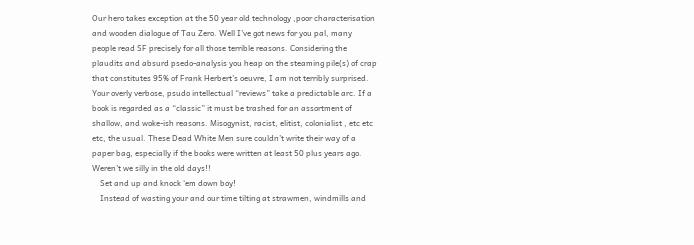Our hero takes exception at the 50 year old technology ,poor characterisation and wooden dialogue of Tau Zero. Well I’ve got news for you pal, many people read SF precisely for all those terrible reasons. Considering the plaudits and absurd psedo-analysis you heap on the steaming pile(s) of crap that constitutes 95% of Frank Herbert’s oeuvre, I am not terribly surprised. Your overly verbose, psudo intellectual “reviews” take a predictable arc. If a book is regarded as a “classic” it must be trashed for an assortment of shallow, and woke-ish reasons. Misogynist, racist, elitist, colonialist , etc etc etc, the usual. These Dead White Men sure couldn’t write their way of a paper bag, especially if the books were written at least 50 plus years ago. Weren’t we silly in the old days!!
    Set and up and knock ‘em down boy!
    Instead of wasting your and our time tilting at strawmen, windmills and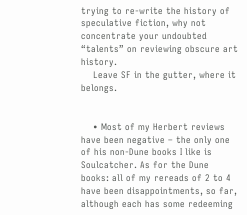trying to re-write the history of speculative fiction, why not concentrate your undoubted “talents” on reviewing obscure art history.
    Leave SF in the gutter, where it belongs.


    • Most of my Herbert reviews have been negative – the only one of his non-Dune books I like is Soulcatcher. As for the Dune books: all of my rereads of 2 to 4 have been disappointments, so far, although each has some redeeming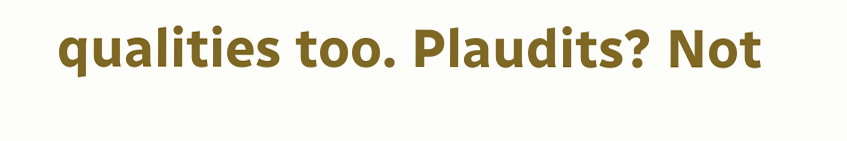qualities too. Plaudits? Not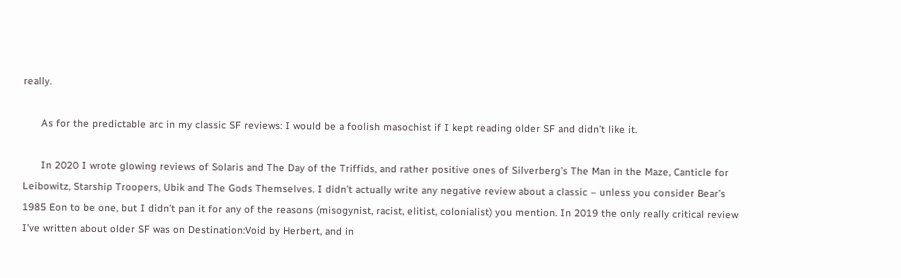really.

      As for the predictable arc in my classic SF reviews: I would be a foolish masochist if I kept reading older SF and didn’t like it.

      In 2020 I wrote glowing reviews of Solaris and The Day of the Triffids, and rather positive ones of Silverberg’s The Man in the Maze, Canticle for Leibowitz, Starship Troopers, Ubik and The Gods Themselves. I didn’t actually write any negative review about a classic – unless you consider Bear’s 1985 Eon to be one, but I didn’t pan it for any of the reasons (misogynist, racist, elitist, colonialist) you mention. In 2019 the only really critical review I’ve written about older SF was on Destination:Void by Herbert, and in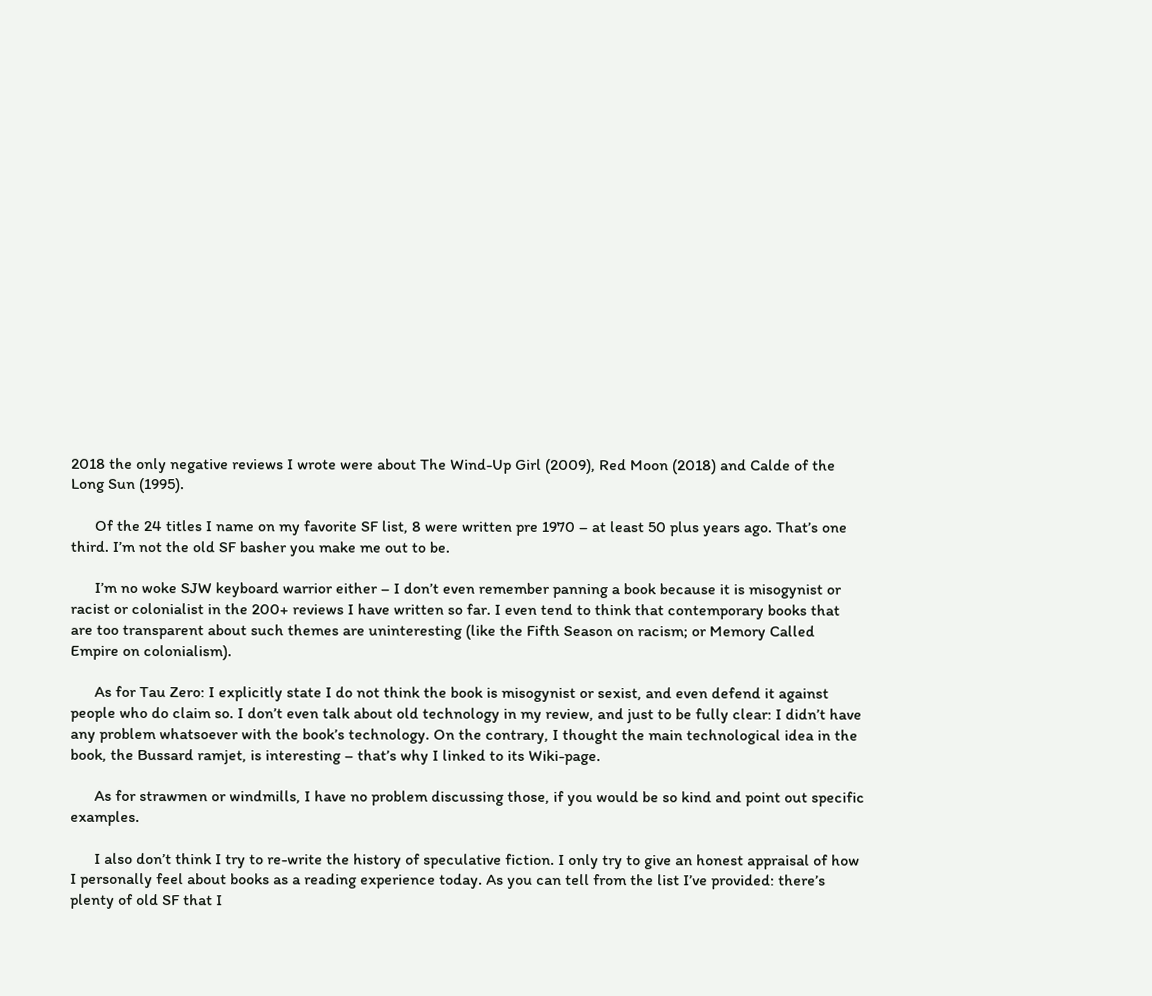2018 the only negative reviews I wrote were about The Wind-Up Girl (2009), Red Moon (2018) and Calde of the Long Sun (1995).

      Of the 24 titles I name on my favorite SF list, 8 were written pre 1970 – at least 50 plus years ago. That’s one third. I’m not the old SF basher you make me out to be.

      I’m no woke SJW keyboard warrior either – I don’t even remember panning a book because it is misogynist or racist or colonialist in the 200+ reviews I have written so far. I even tend to think that contemporary books that are too transparent about such themes are uninteresting (like the Fifth Season on racism; or Memory Called Empire on colonialism).

      As for Tau Zero: I explicitly state I do not think the book is misogynist or sexist, and even defend it against people who do claim so. I don’t even talk about old technology in my review, and just to be fully clear: I didn’t have any problem whatsoever with the book’s technology. On the contrary, I thought the main technological idea in the book, the Bussard ramjet, is interesting – that’s why I linked to its Wiki-page.

      As for strawmen or windmills, I have no problem discussing those, if you would be so kind and point out specific examples.

      I also don’t think I try to re-write the history of speculative fiction. I only try to give an honest appraisal of how I personally feel about books as a reading experience today. As you can tell from the list I’ve provided: there’s plenty of old SF that I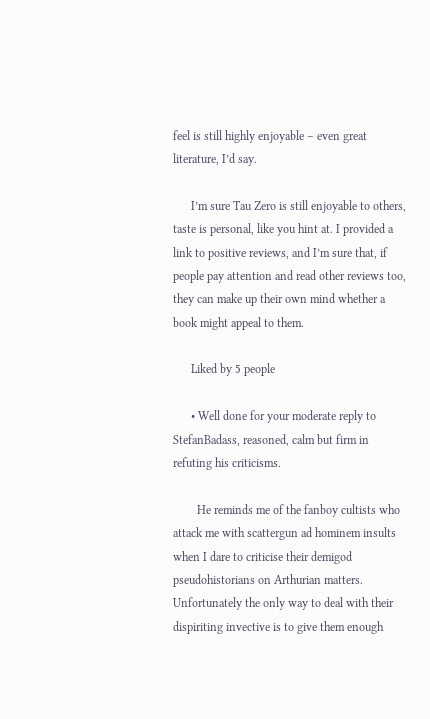feel is still highly enjoyable – even great literature, I’d say.

      I’m sure Tau Zero is still enjoyable to others, taste is personal, like you hint at. I provided a link to positive reviews, and I’m sure that, if people pay attention and read other reviews too, they can make up their own mind whether a book might appeal to them.

      Liked by 5 people

      • Well done for your moderate reply to StefanBadass, reasoned, calm but firm in refuting his criticisms.

        He reminds me of the fanboy cultists who attack me with scattergun ad hominem insults when I dare to criticise their demigod pseudohistorians on Arthurian matters. Unfortunately the only way to deal with their dispiriting invective is to give them enough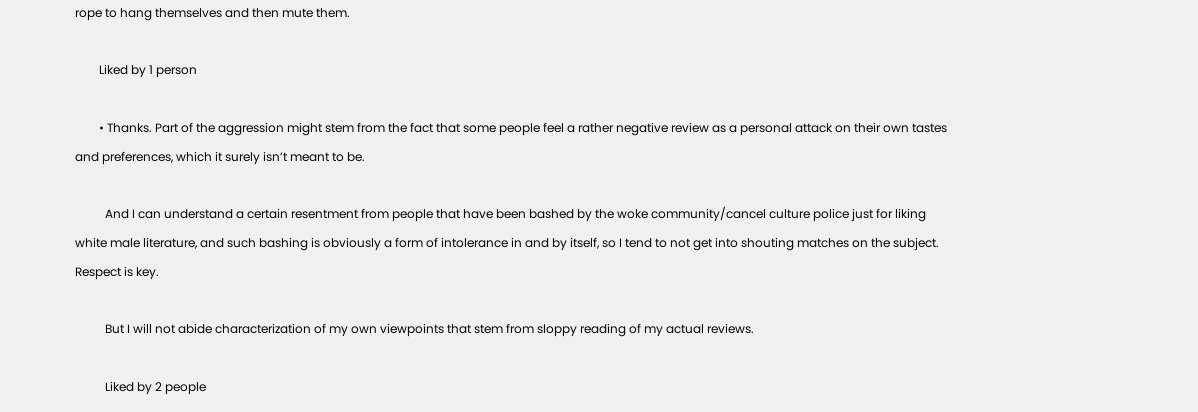rope to hang themselves and then mute them.

        Liked by 1 person

        • Thanks. Part of the aggression might stem from the fact that some people feel a rather negative review as a personal attack on their own tastes and preferences, which it surely isn’t meant to be.

          And I can understand a certain resentment from people that have been bashed by the woke community/cancel culture police just for liking white male literature, and such bashing is obviously a form of intolerance in and by itself, so I tend to not get into shouting matches on the subject. Respect is key.

          But I will not abide characterization of my own viewpoints that stem from sloppy reading of my actual reviews.

          Liked by 2 people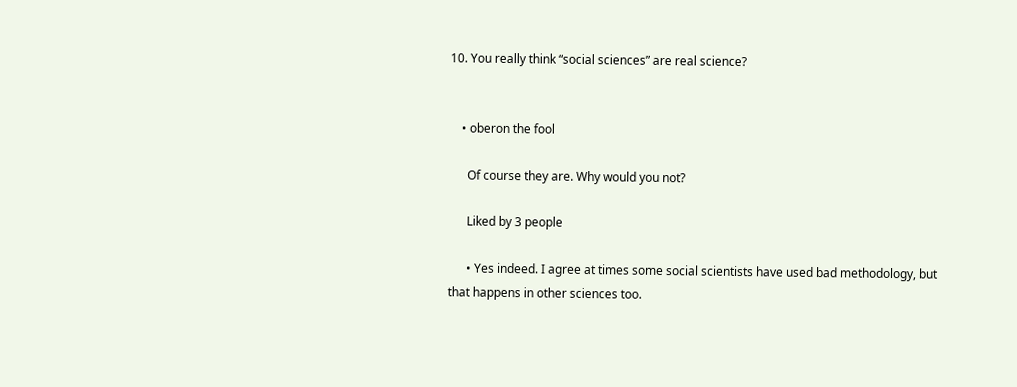10. You really think “social sciences” are real science?


    • oberon the fool

      Of course they are. Why would you not?

      Liked by 3 people

      • Yes indeed. I agree at times some social scientists have used bad methodology, but that happens in other sciences too.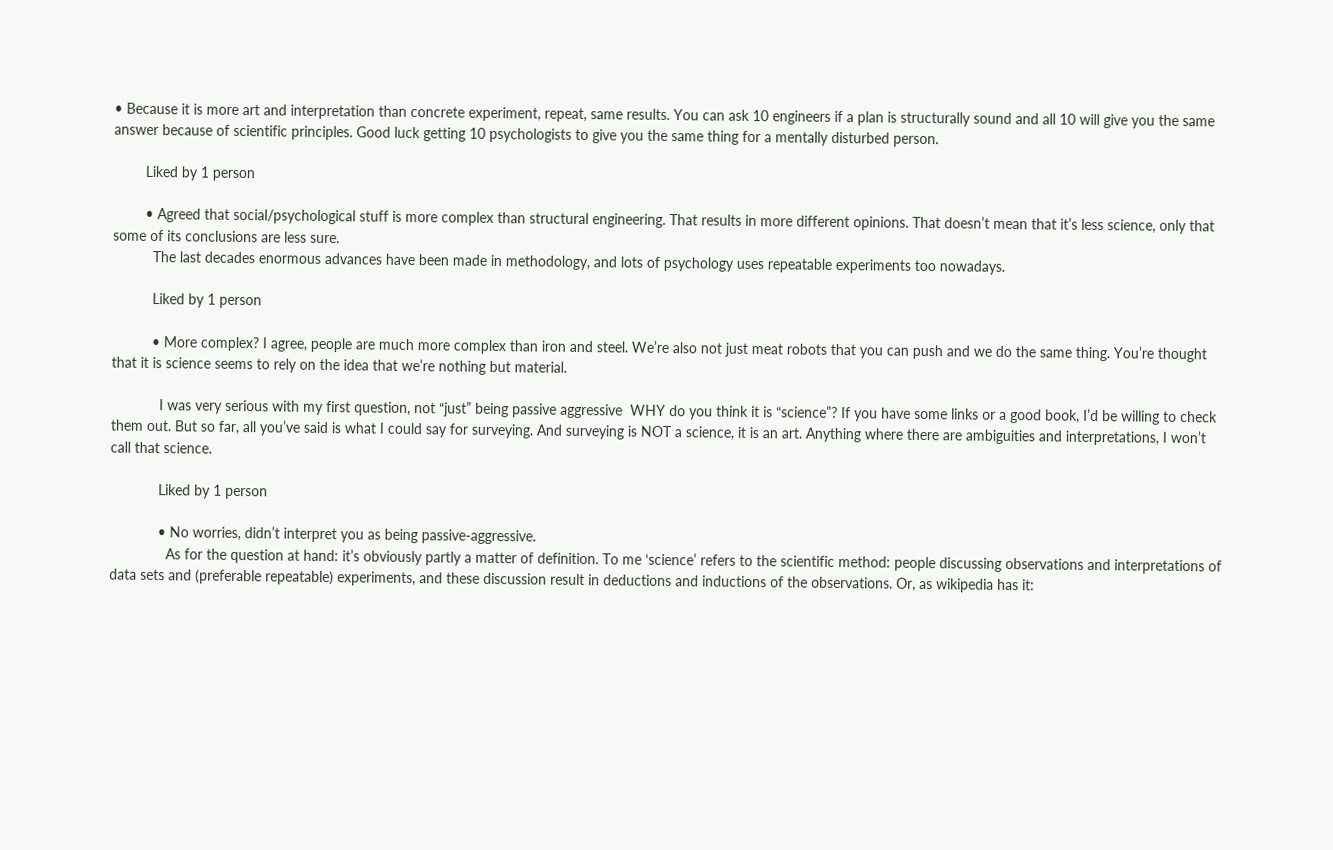• Because it is more art and interpretation than concrete experiment, repeat, same results. You can ask 10 engineers if a plan is structurally sound and all 10 will give you the same answer because of scientific principles. Good luck getting 10 psychologists to give you the same thing for a mentally disturbed person.

        Liked by 1 person

        • Agreed that social/psychological stuff is more complex than structural engineering. That results in more different opinions. That doesn’t mean that it’s less science, only that some of its conclusions are less sure.
          The last decades enormous advances have been made in methodology, and lots of psychology uses repeatable experiments too nowadays.

          Liked by 1 person

          • More complex? I agree, people are much more complex than iron and steel. We’re also not just meat robots that you can push and we do the same thing. You’re thought that it is science seems to rely on the idea that we’re nothing but material.

            I was very serious with my first question, not “just” being passive aggressive  WHY do you think it is “science”? If you have some links or a good book, I’d be willing to check them out. But so far, all you’ve said is what I could say for surveying. And surveying is NOT a science, it is an art. Anything where there are ambiguities and interpretations, I won’t call that science.

            Liked by 1 person

            • No worries, didn’t interpret you as being passive-aggressive.
              As for the question at hand: it’s obviously partly a matter of definition. To me ‘science’ refers to the scientific method: people discussing observations and interpretations of data sets and (preferable repeatable) experiments, and these discussion result in deductions and inductions of the observations. Or, as wikipedia has it: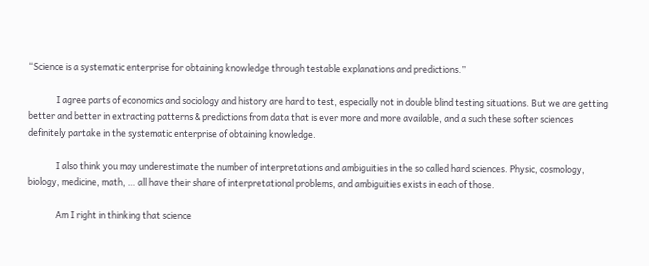“Science is a systematic enterprise for obtaining knowledge through testable explanations and predictions.”

              I agree parts of economics and sociology and history are hard to test, especially not in double blind testing situations. But we are getting better and better in extracting patterns & predictions from data that is ever more and more available, and a such these softer sciences definitely partake in the systematic enterprise of obtaining knowledge.

              I also think you may underestimate the number of interpretations and ambiguities in the so called hard sciences. Physic, cosmology, biology, medicine, math, … all have their share of interpretational problems, and ambiguities exists in each of those.

              Am I right in thinking that science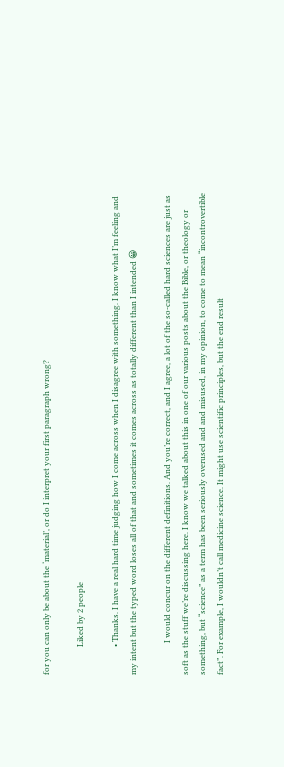for you can only be about the ‘material’, or do I interpret your first paragraph wrong?

              Liked by 2 people

              • Thanks. I have a real hard time judging how I come across when I disagree with something. I know what I’m feeling and my intent but the typed word loses all of that and sometimes it comes across as totally different than I intended 😀

                I would concur on the different definitions. And you’re correct, and I agree, a lot of the so-called hard sciences are just as soft as the stuff we’re discussing here. I know we talked about this in one of our various posts about the Bible, or theology or something, but “science” as a term has been seriously overused and and misused, in my opinion, to come to mean “incontrovertible fact”. For example, I wouldn’t call medicine science. It might use scientific principles, but the end result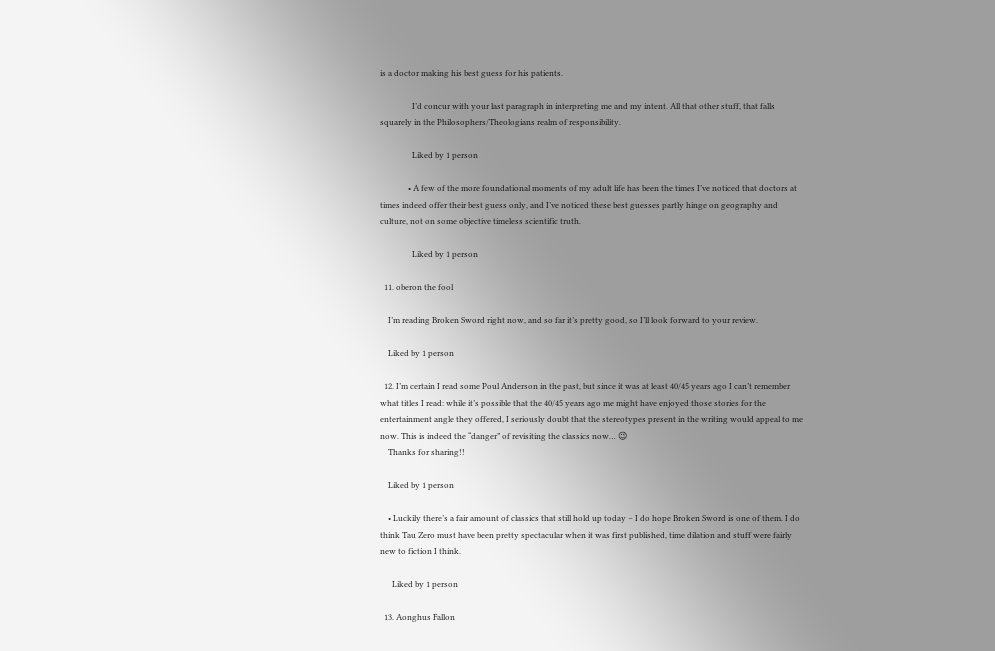is a doctor making his best guess for his patients.

                I’d concur with your last paragraph in interpreting me and my intent. All that other stuff, that falls squarely in the Philosophers/Theologians realm of responsibility.

                Liked by 1 person

              • A few of the more foundational moments of my adult life has been the times I’ve noticed that doctors at times indeed offer their best guess only, and I’ve noticed these best guesses partly hinge on geography and culture, not on some objective timeless scientific truth.

                Liked by 1 person

  11. oberon the fool

    I’m reading Broken Sword right now, and so far it’s pretty good, so I’ll look forward to your review.

    Liked by 1 person

  12. I’m certain I read some Poul Anderson in the past, but since it was at least 40/45 years ago I can’t remember what titles I read: while it’s possible that the 40/45 years ago me might have enjoyed those stories for the entertainment angle they offered, I seriously doubt that the stereotypes present in the writing would appeal to me now. This is indeed the “danger” of revisiting the classics now… 😉
    Thanks for sharing!!

    Liked by 1 person

    • Luckily there’s a fair amount of classics that still hold up today – I do hope Broken Sword is one of them. I do think Tau Zero must have been pretty spectacular when it was first published, time dilation and stuff were fairly new to fiction I think.

      Liked by 1 person

  13. Aonghus Fallon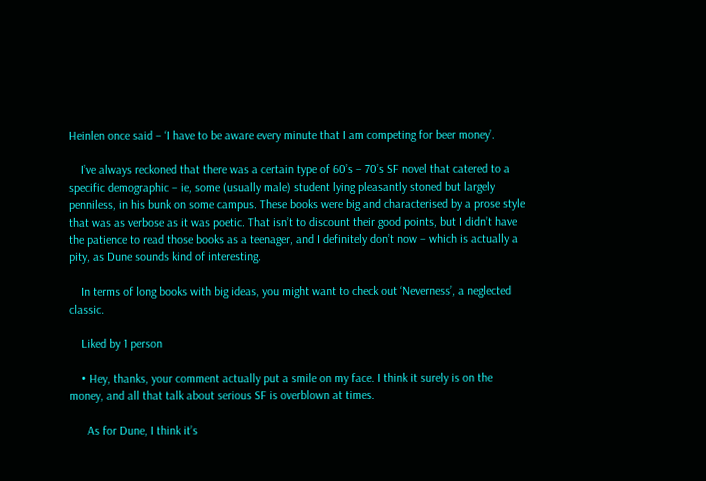Heinlen once said – ‘I have to be aware every minute that I am competing for beer money’.

    I’ve always reckoned that there was a certain type of 60’s – 70’s SF novel that catered to a specific demographic – ie, some (usually male) student lying pleasantly stoned but largely penniless, in his bunk on some campus. These books were big and characterised by a prose style that was as verbose as it was poetic. That isn’t to discount their good points, but I didn’t have the patience to read those books as a teenager, and I definitely don’t now – which is actually a pity, as Dune sounds kind of interesting.

    In terms of long books with big ideas, you might want to check out ‘Neverness’, a neglected classic.

    Liked by 1 person

    • Hey, thanks, your comment actually put a smile on my face. I think it surely is on the money, and all that talk about serious SF is overblown at times.

      As for Dune, I think it’s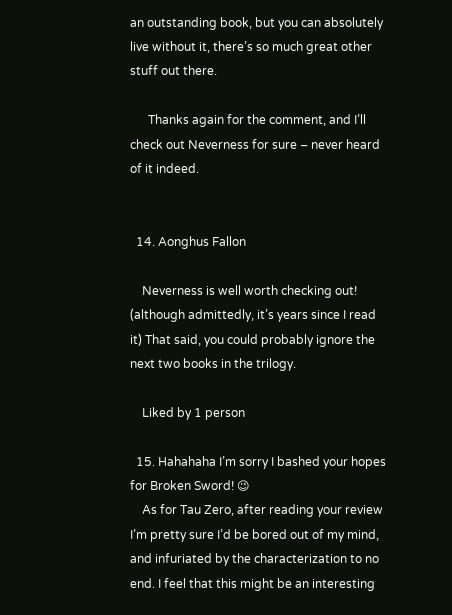an outstanding book, but you can absolutely live without it, there’s so much great other stuff out there.

      Thanks again for the comment, and I’ll check out Neverness for sure – never heard of it indeed.


  14. Aonghus Fallon

    Neverness is well worth checking out! (although admittedly, it’s years since I read it) That said, you could probably ignore the next two books in the trilogy.

    Liked by 1 person

  15. Hahahaha I’m sorry I bashed your hopes for Broken Sword! 😉
    As for Tau Zero, after reading your review I’m pretty sure I’d be bored out of my mind, and infuriated by the characterization to no end. I feel that this might be an interesting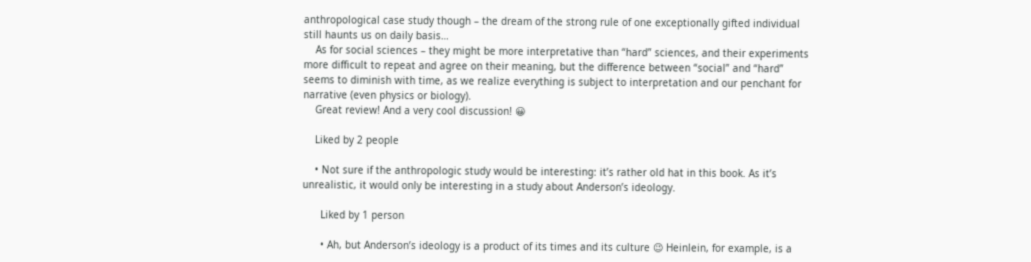anthropological case study though – the dream of the strong rule of one exceptionally gifted individual still haunts us on daily basis…
    As for social sciences – they might be more interpretative than “hard” sciences, and their experiments more difficult to repeat and agree on their meaning, but the difference between “social” and “hard” seems to diminish with time, as we realize everything is subject to interpretation and our penchant for narrative (even physics or biology).
    Great review! And a very cool discussion! 😀

    Liked by 2 people

    • Not sure if the anthropologic study would be interesting: it’s rather old hat in this book. As it’s unrealistic, it would only be interesting in a study about Anderson’s ideology.

      Liked by 1 person

      • Ah, but Anderson’s ideology is a product of its times and its culture 😉 Heinlein, for example, is a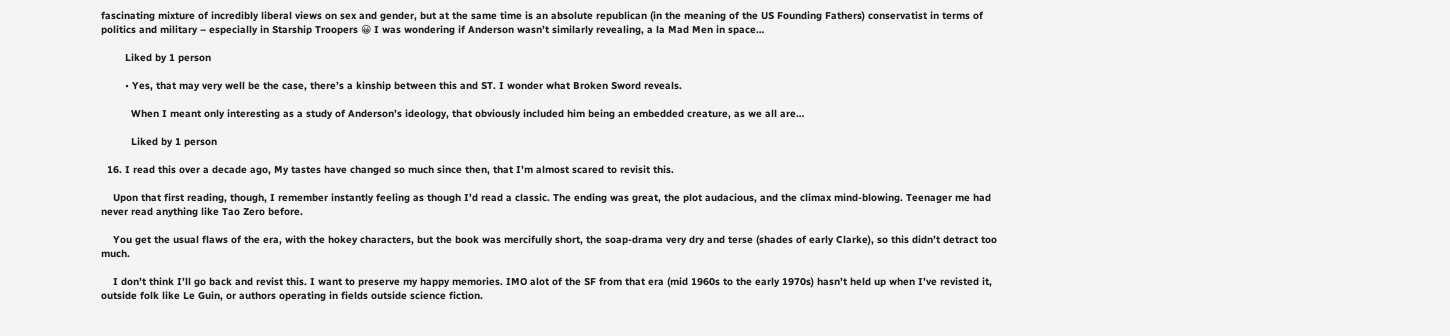fascinating mixture of incredibly liberal views on sex and gender, but at the same time is an absolute republican (in the meaning of the US Founding Fathers) conservatist in terms of politics and military – especially in Starship Troopers 😀 I was wondering if Anderson wasn’t similarly revealing, a la Mad Men in space…

        Liked by 1 person

        • Yes, that may very well be the case, there’s a kinship between this and ST. I wonder what Broken Sword reveals.

          When I meant only interesting as a study of Anderson’s ideology, that obviously included him being an embedded creature, as we all are…

          Liked by 1 person

  16. I read this over a decade ago, My tastes have changed so much since then, that I’m almost scared to revisit this.

    Upon that first reading, though, I remember instantly feeling as though I’d read a classic. The ending was great, the plot audacious, and the climax mind-blowing. Teenager me had never read anything like Tao Zero before.

    You get the usual flaws of the era, with the hokey characters, but the book was mercifully short, the soap-drama very dry and terse (shades of early Clarke), so this didn’t detract too much.

    I don’t think I’ll go back and revist this. I want to preserve my happy memories. IMO alot of the SF from that era (mid 1960s to the early 1970s) hasn’t held up when I’ve revisted it, outside folk like Le Guin, or authors operating in fields outside science fiction.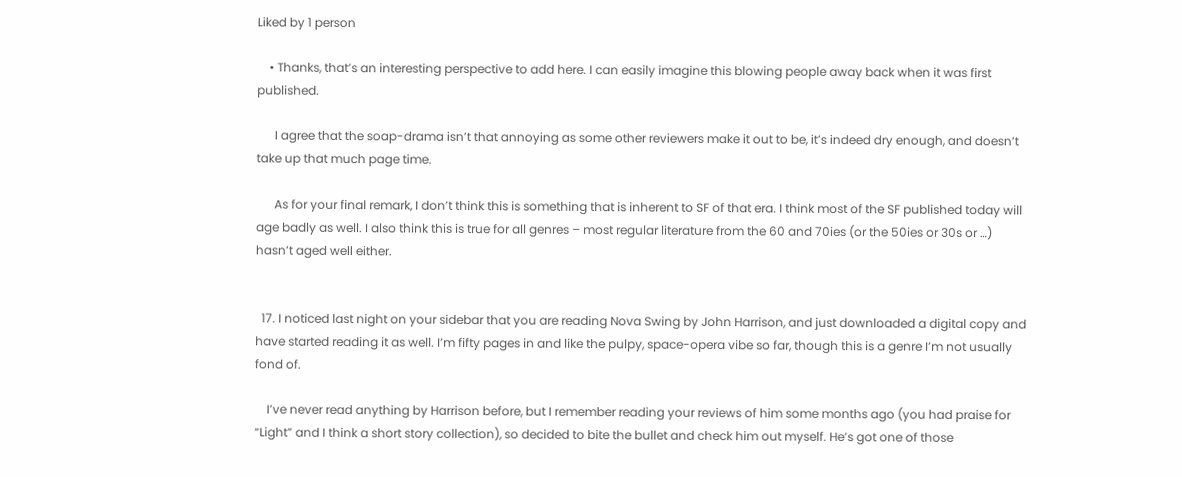Liked by 1 person

    • Thanks, that’s an interesting perspective to add here. I can easily imagine this blowing people away back when it was first published.

      I agree that the soap-drama isn’t that annoying as some other reviewers make it out to be, it’s indeed dry enough, and doesn’t take up that much page time.

      As for your final remark, I don’t think this is something that is inherent to SF of that era. I think most of the SF published today will age badly as well. I also think this is true for all genres – most regular literature from the 60 and 70ies (or the 50ies or 30s or …) hasn’t aged well either.


  17. I noticed last night on your sidebar that you are reading Nova Swing by John Harrison, and just downloaded a digital copy and have started reading it as well. I’m fifty pages in and like the pulpy, space-opera vibe so far, though this is a genre I’m not usually fond of.

    I’ve never read anything by Harrison before, but I remember reading your reviews of him some months ago (you had praise for “Light” and I think a short story collection), so decided to bite the bullet and check him out myself. He’s got one of those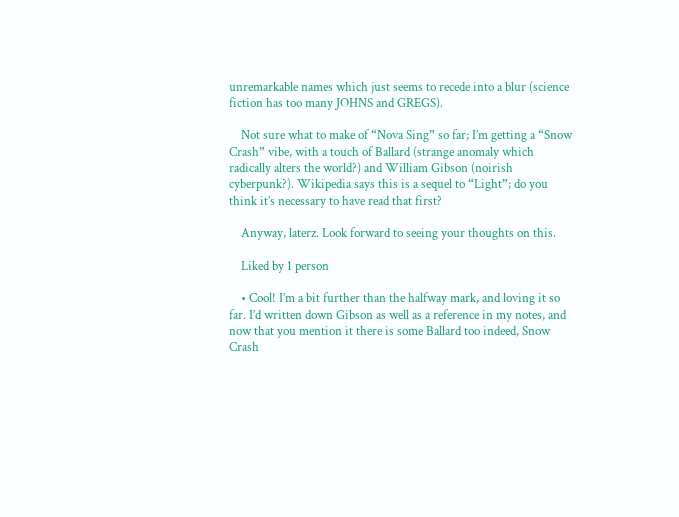unremarkable names which just seems to recede into a blur (science fiction has too many JOHNS and GREGS).

    Not sure what to make of “Nova Sing” so far; I’m getting a “Snow Crash” vibe, with a touch of Ballard (strange anomaly which radically alters the world?) and William Gibson (noirish cyberpunk?). Wikipedia says this is a sequel to “Light”; do you think it’s necessary to have read that first?

    Anyway, laterz. Look forward to seeing your thoughts on this.

    Liked by 1 person

    • Cool! I’m a bit further than the halfway mark, and loving it so far. I’d written down Gibson as well as a reference in my notes, and now that you mention it there is some Ballard too indeed, Snow Crash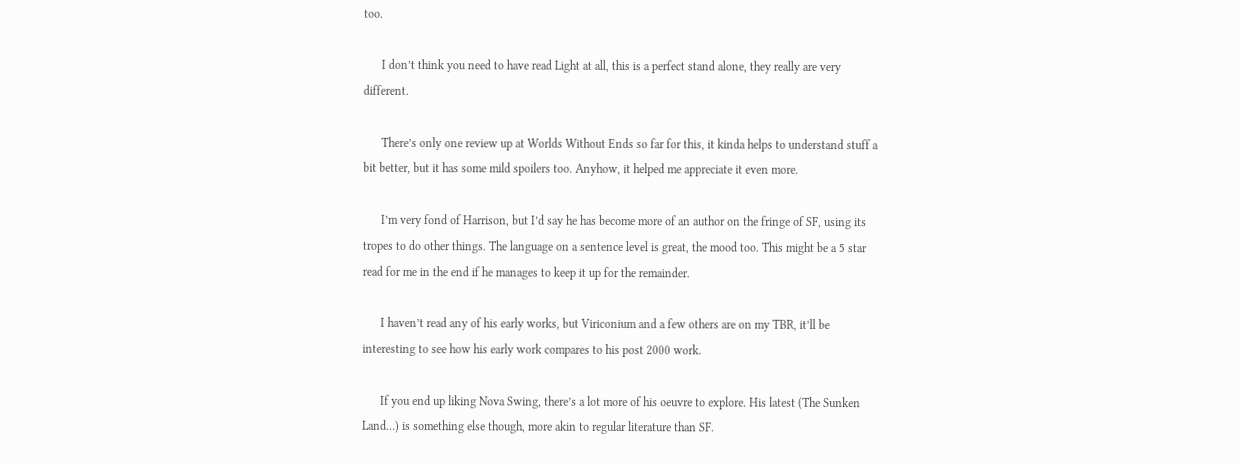too.

      I don’t think you need to have read Light at all, this is a perfect stand alone, they really are very different.

      There’s only one review up at Worlds Without Ends so far for this, it kinda helps to understand stuff a bit better, but it has some mild spoilers too. Anyhow, it helped me appreciate it even more.

      I’m very fond of Harrison, but I’d say he has become more of an author on the fringe of SF, using its tropes to do other things. The language on a sentence level is great, the mood too. This might be a 5 star read for me in the end if he manages to keep it up for the remainder.

      I haven’t read any of his early works, but Viriconium and a few others are on my TBR, it’ll be interesting to see how his early work compares to his post 2000 work.

      If you end up liking Nova Swing, there’s a lot more of his oeuvre to explore. His latest (The Sunken Land…) is something else though, more akin to regular literature than SF.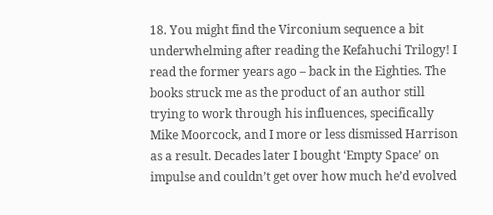18. You might find the Virconium sequence a bit underwhelming after reading the Kefahuchi Trilogy! I read the former years ago – back in the Eighties. The books struck me as the product of an author still trying to work through his influences, specifically Mike Moorcock, and I more or less dismissed Harrison as a result. Decades later I bought ‘Empty Space’ on impulse and couldn’t get over how much he’d evolved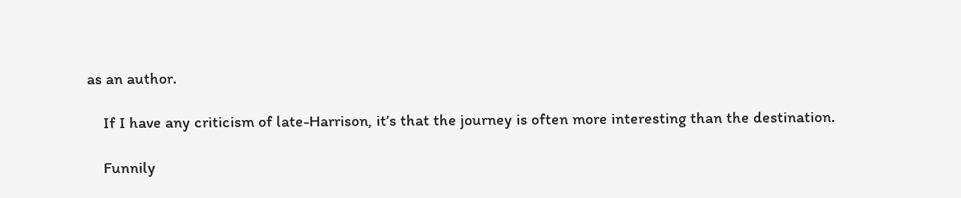as an author.

    If I have any criticism of late-Harrison, it’s that the journey is often more interesting than the destination.

    Funnily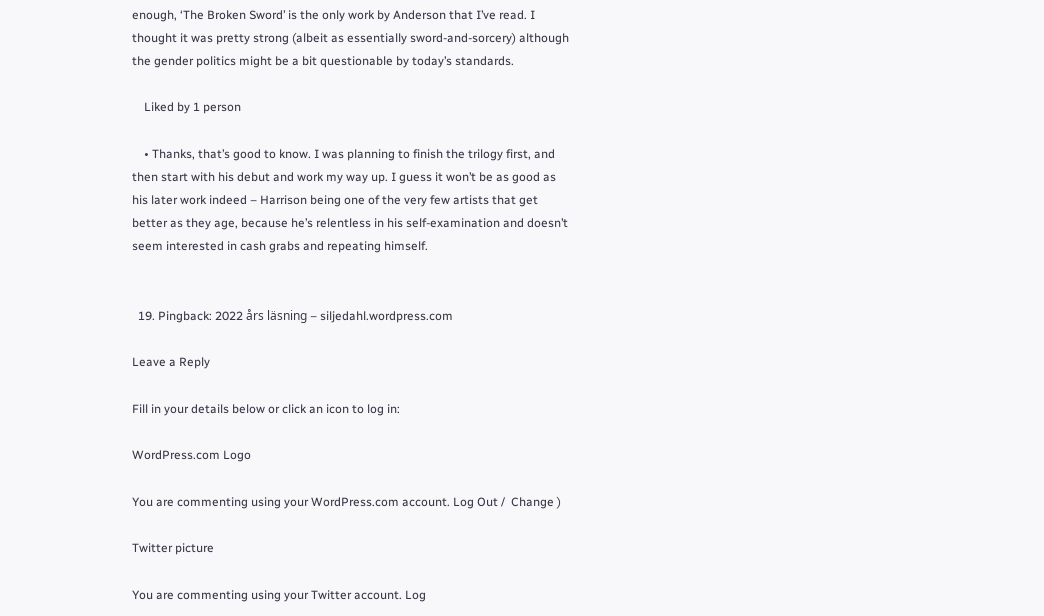enough, ‘The Broken Sword’ is the only work by Anderson that I’ve read. I thought it was pretty strong (albeit as essentially sword-and-sorcery) although the gender politics might be a bit questionable by today’s standards.

    Liked by 1 person

    • Thanks, that’s good to know. I was planning to finish the trilogy first, and then start with his debut and work my way up. I guess it won’t be as good as his later work indeed – Harrison being one of the very few artists that get better as they age, because he’s relentless in his self-examination and doesn’t seem interested in cash grabs and repeating himself.


  19. Pingback: 2022 års läsning – siljedahl.wordpress.com

Leave a Reply

Fill in your details below or click an icon to log in:

WordPress.com Logo

You are commenting using your WordPress.com account. Log Out /  Change )

Twitter picture

You are commenting using your Twitter account. Log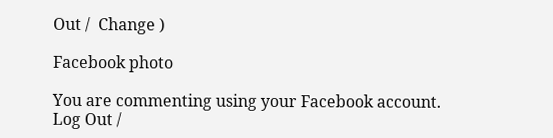Out /  Change )

Facebook photo

You are commenting using your Facebook account. Log Out /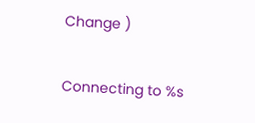Change )

Connecting to %s